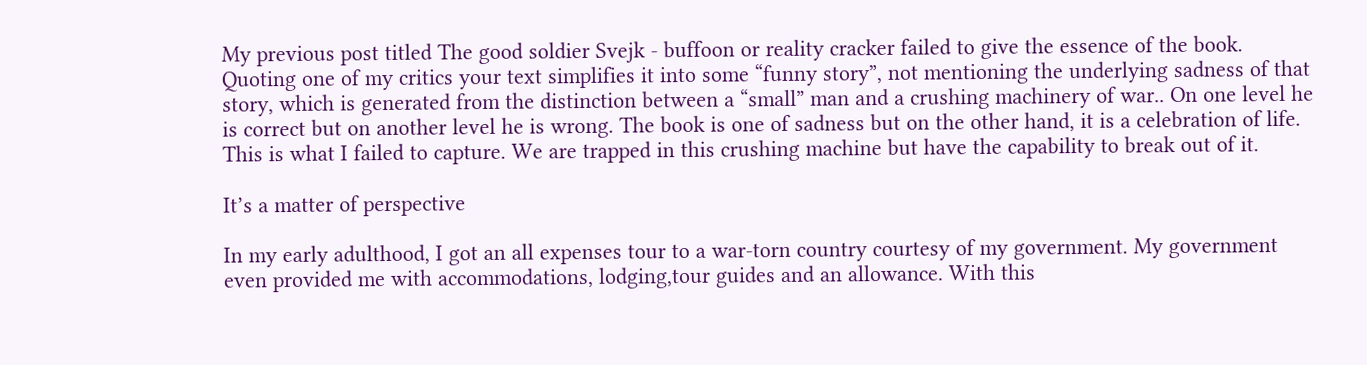My previous post titled The good soldier Svejk - buffoon or reality cracker failed to give the essence of the book. Quoting one of my critics your text simplifies it into some “funny story”, not mentioning the underlying sadness of that story, which is generated from the distinction between a “small” man and a crushing machinery of war.. On one level he is correct but on another level he is wrong. The book is one of sadness but on the other hand, it is a celebration of life. This is what I failed to capture. We are trapped in this crushing machine but have the capability to break out of it.

It’s a matter of perspective

In my early adulthood, I got an all expenses tour to a war-torn country courtesy of my government. My government even provided me with accommodations, lodging,tour guides and an allowance. With this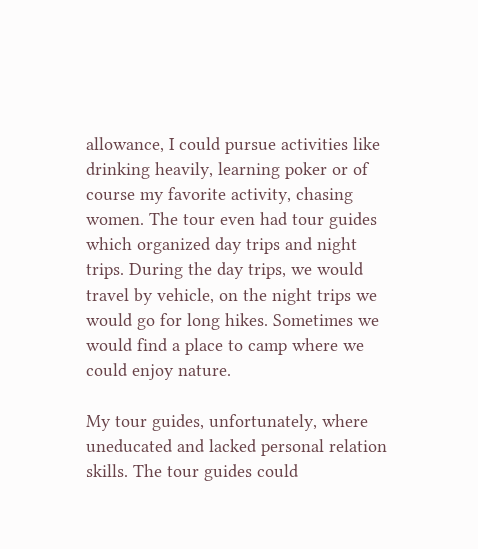allowance, I could pursue activities like drinking heavily, learning poker or of course my favorite activity, chasing women. The tour even had tour guides which organized day trips and night trips. During the day trips, we would travel by vehicle, on the night trips we would go for long hikes. Sometimes we would find a place to camp where we could enjoy nature.

My tour guides, unfortunately, where uneducated and lacked personal relation skills. The tour guides could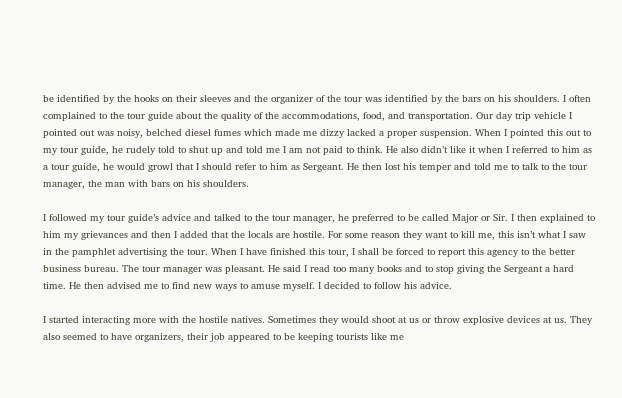be identified by the hooks on their sleeves and the organizer of the tour was identified by the bars on his shoulders. I often complained to the tour guide about the quality of the accommodations, food, and transportation. Our day trip vehicle I pointed out was noisy, belched diesel fumes which made me dizzy lacked a proper suspension. When I pointed this out to my tour guide, he rudely told to shut up and told me I am not paid to think. He also didn’t like it when I referred to him as a tour guide, he would growl that I should refer to him as Sergeant. He then lost his temper and told me to talk to the tour manager, the man with bars on his shoulders.

I followed my tour guide’s advice and talked to the tour manager, he preferred to be called Major or Sir. I then explained to him my grievances and then I added that the locals are hostile. For some reason they want to kill me, this isn’t what I saw in the pamphlet advertising the tour. When I have finished this tour, I shall be forced to report this agency to the better business bureau. The tour manager was pleasant. He said I read too many books and to stop giving the Sergeant a hard time. He then advised me to find new ways to amuse myself. I decided to follow his advice.

I started interacting more with the hostile natives. Sometimes they would shoot at us or throw explosive devices at us. They also seemed to have organizers, their job appeared to be keeping tourists like me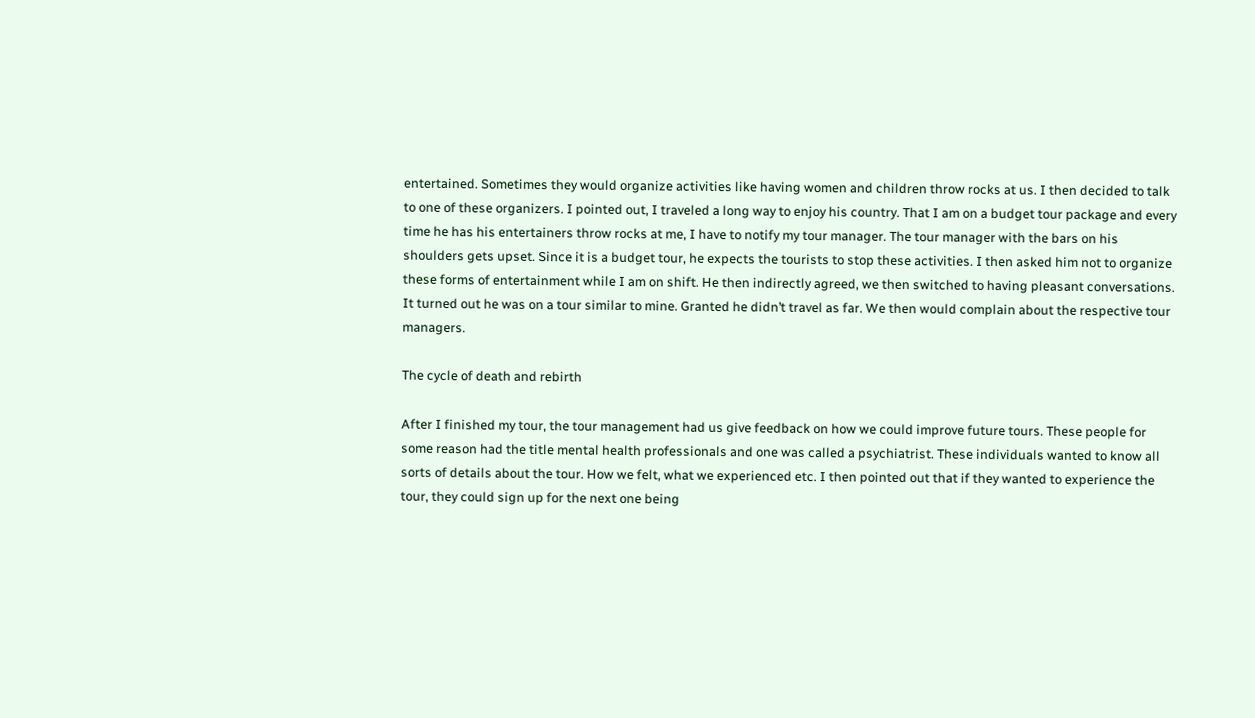entertained. Sometimes they would organize activities like having women and children throw rocks at us. I then decided to talk to one of these organizers. I pointed out, I traveled a long way to enjoy his country. That I am on a budget tour package and every time he has his entertainers throw rocks at me, I have to notify my tour manager. The tour manager with the bars on his shoulders gets upset. Since it is a budget tour, he expects the tourists to stop these activities. I then asked him not to organize these forms of entertainment while I am on shift. He then indirectly agreed, we then switched to having pleasant conversations. It turned out he was on a tour similar to mine. Granted he didn’t travel as far. We then would complain about the respective tour managers.

The cycle of death and rebirth

After I finished my tour, the tour management had us give feedback on how we could improve future tours. These people for some reason had the title mental health professionals and one was called a psychiatrist. These individuals wanted to know all sorts of details about the tour. How we felt, what we experienced etc. I then pointed out that if they wanted to experience the tour, they could sign up for the next one being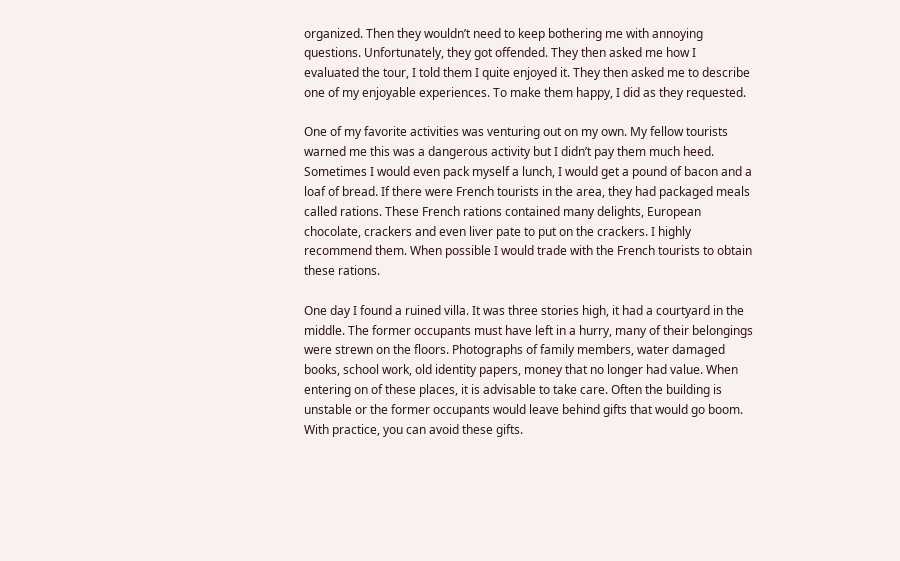organized. Then they wouldn’t need to keep bothering me with annoying questions. Unfortunately, they got offended. They then asked me how I evaluated the tour, I told them I quite enjoyed it. They then asked me to describe one of my enjoyable experiences. To make them happy, I did as they requested.

One of my favorite activities was venturing out on my own. My fellow tourists warned me this was a dangerous activity but I didn’t pay them much heed. Sometimes I would even pack myself a lunch, I would get a pound of bacon and a loaf of bread. If there were French tourists in the area, they had packaged meals called rations. These French rations contained many delights, European chocolate, crackers and even liver pate to put on the crackers. I highly recommend them. When possible I would trade with the French tourists to obtain these rations.

One day I found a ruined villa. It was three stories high, it had a courtyard in the middle. The former occupants must have left in a hurry, many of their belongings were strewn on the floors. Photographs of family members, water damaged books, school work, old identity papers, money that no longer had value. When entering on of these places, it is advisable to take care. Often the building is unstable or the former occupants would leave behind gifts that would go boom. With practice, you can avoid these gifts.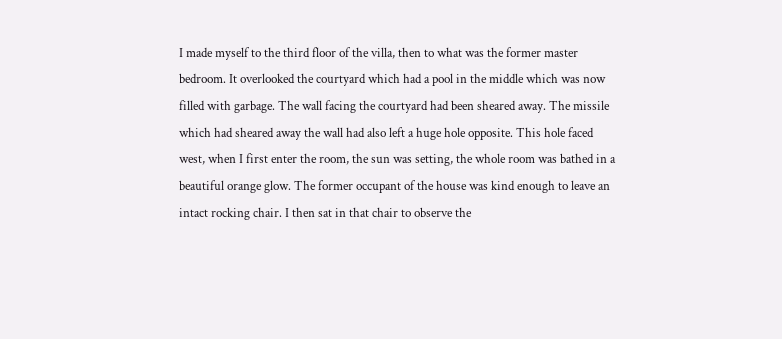I made myself to the third floor of the villa, then to what was the former master bedroom. It overlooked the courtyard which had a pool in the middle which was now filled with garbage. The wall facing the courtyard had been sheared away. The missile which had sheared away the wall had also left a huge hole opposite. This hole faced west, when I first enter the room, the sun was setting, the whole room was bathed in a beautiful orange glow. The former occupant of the house was kind enough to leave an intact rocking chair. I then sat in that chair to observe the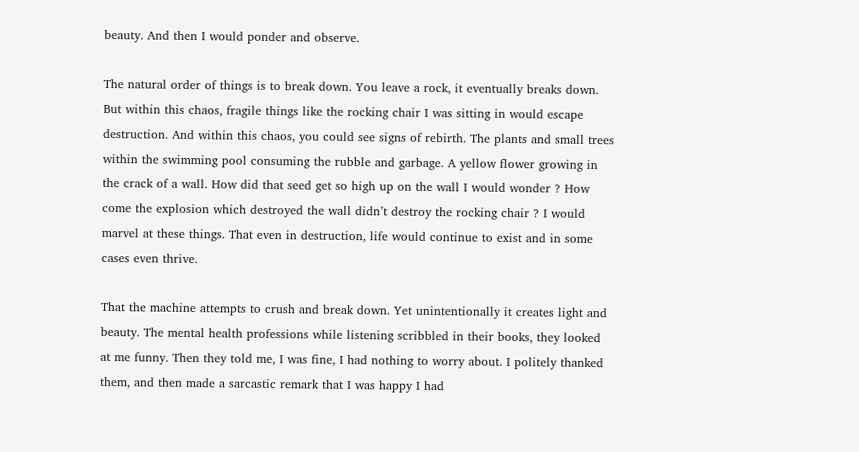beauty. And then I would ponder and observe.

The natural order of things is to break down. You leave a rock, it eventually breaks down. But within this chaos, fragile things like the rocking chair I was sitting in would escape destruction. And within this chaos, you could see signs of rebirth. The plants and small trees within the swimming pool consuming the rubble and garbage. A yellow flower growing in the crack of a wall. How did that seed get so high up on the wall I would wonder ? How come the explosion which destroyed the wall didn’t destroy the rocking chair ? I would marvel at these things. That even in destruction, life would continue to exist and in some cases even thrive.

That the machine attempts to crush and break down. Yet unintentionally it creates light and beauty. The mental health professions while listening scribbled in their books, they looked at me funny. Then they told me, I was fine, I had nothing to worry about. I politely thanked them, and then made a sarcastic remark that I was happy I had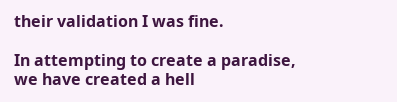their validation I was fine.

In attempting to create a paradise, we have created a hell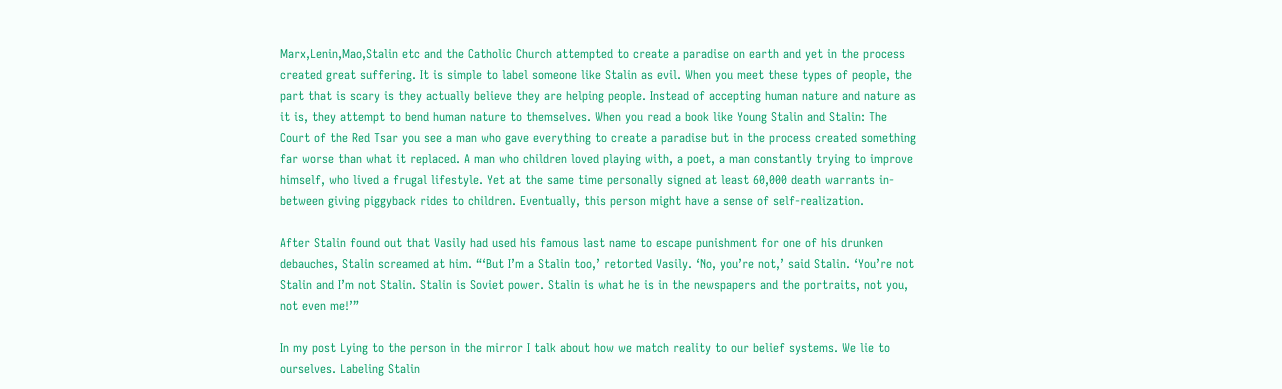Marx,Lenin,Mao,Stalin etc and the Catholic Church attempted to create a paradise on earth and yet in the process created great suffering. It is simple to label someone like Stalin as evil. When you meet these types of people, the part that is scary is they actually believe they are helping people. Instead of accepting human nature and nature as it is, they attempt to bend human nature to themselves. When you read a book like Young Stalin and Stalin: The Court of the Red Tsar you see a man who gave everything to create a paradise but in the process created something far worse than what it replaced. A man who children loved playing with, a poet, a man constantly trying to improve himself, who lived a frugal lifestyle. Yet at the same time personally signed at least 60,000 death warrants in-between giving piggyback rides to children. Eventually, this person might have a sense of self-realization.

After Stalin found out that Vasily had used his famous last name to escape punishment for one of his drunken debauches, Stalin screamed at him. “‘But I’m a Stalin too,’ retorted Vasily. ‘No, you’re not,’ said Stalin. ‘You’re not Stalin and I’m not Stalin. Stalin is Soviet power. Stalin is what he is in the newspapers and the portraits, not you, not even me!’”

In my post Lying to the person in the mirror I talk about how we match reality to our belief systems. We lie to ourselves. Labeling Stalin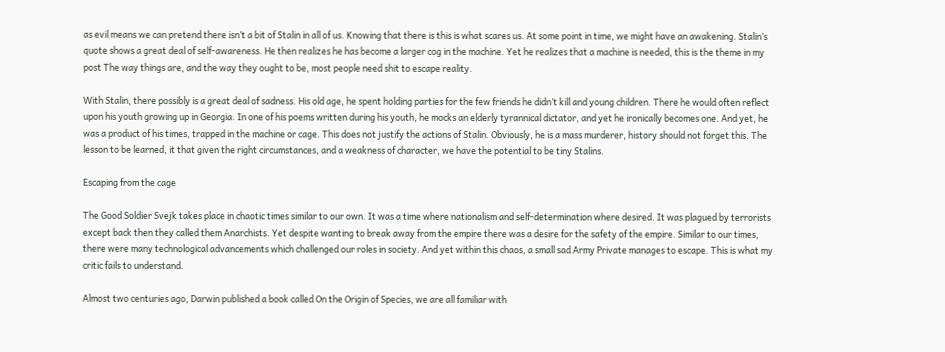as evil means we can pretend there isn’t a bit of Stalin in all of us. Knowing that there is this is what scares us. At some point in time, we might have an awakening. Stalin’s quote shows a great deal of self-awareness. He then realizes he has become a larger cog in the machine. Yet he realizes that a machine is needed, this is the theme in my post The way things are, and the way they ought to be, most people need shit to escape reality.

With Stalin, there possibly is a great deal of sadness. His old age, he spent holding parties for the few friends he didn’t kill and young children. There he would often reflect upon his youth growing up in Georgia. In one of his poems written during his youth, he mocks an elderly tyrannical dictator, and yet he ironically becomes one. And yet, he was a product of his times, trapped in the machine or cage. This does not justify the actions of Stalin. Obviously, he is a mass murderer, history should not forget this. The lesson to be learned, it that given the right circumstances, and a weakness of character, we have the potential to be tiny Stalins.

Escaping from the cage

The Good Soldier Svejk takes place in chaotic times similar to our own. It was a time where nationalism and self-determination where desired. It was plagued by terrorists except back then they called them Anarchists. Yet despite wanting to break away from the empire there was a desire for the safety of the empire. Similar to our times, there were many technological advancements which challenged our roles in society. And yet within this chaos, a small sad Army Private manages to escape. This is what my critic fails to understand.

Almost two centuries ago, Darwin published a book called On the Origin of Species, we are all familiar with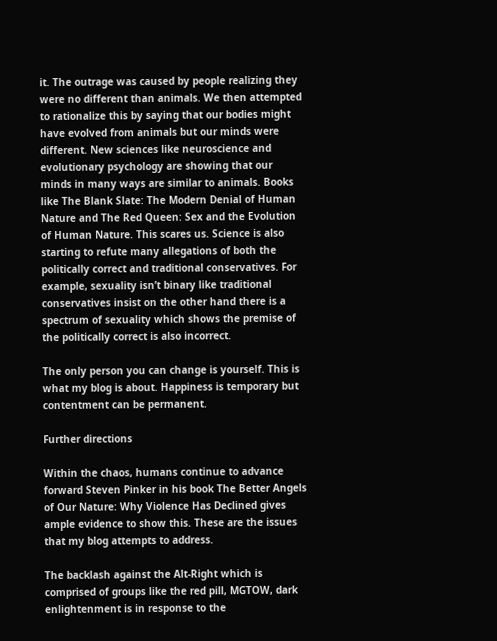it. The outrage was caused by people realizing they were no different than animals. We then attempted to rationalize this by saying that our bodies might have evolved from animals but our minds were different. New sciences like neuroscience and evolutionary psychology are showing that our minds in many ways are similar to animals. Books like The Blank Slate: The Modern Denial of Human Nature and The Red Queen: Sex and the Evolution of Human Nature. This scares us. Science is also starting to refute many allegations of both the politically correct and traditional conservatives. For example, sexuality isn’t binary like traditional conservatives insist on the other hand there is a spectrum of sexuality which shows the premise of the politically correct is also incorrect.

The only person you can change is yourself. This is what my blog is about. Happiness is temporary but contentment can be permanent.

Further directions

Within the chaos, humans continue to advance forward Steven Pinker in his book The Better Angels of Our Nature: Why Violence Has Declined gives ample evidence to show this. These are the issues that my blog attempts to address.

The backlash against the Alt-Right which is comprised of groups like the red pill, MGTOW, dark enlightenment is in response to the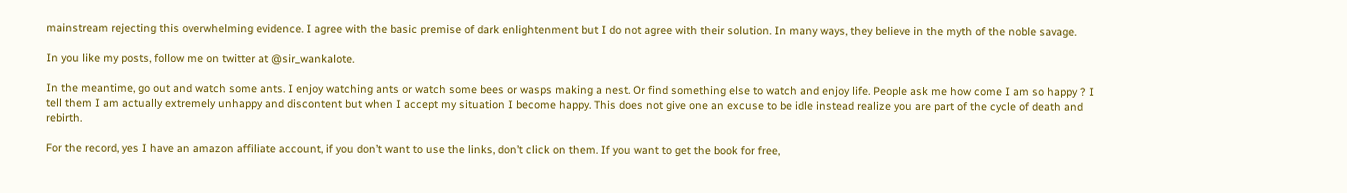mainstream rejecting this overwhelming evidence. I agree with the basic premise of dark enlightenment but I do not agree with their solution. In many ways, they believe in the myth of the noble savage.

In you like my posts, follow me on twitter at @sir_wankalote.

In the meantime, go out and watch some ants. I enjoy watching ants or watch some bees or wasps making a nest. Or find something else to watch and enjoy life. People ask me how come I am so happy ? I tell them I am actually extremely unhappy and discontent but when I accept my situation I become happy. This does not give one an excuse to be idle instead realize you are part of the cycle of death and rebirth.

For the record, yes I have an amazon affiliate account, if you don’t want to use the links, don’t click on them. If you want to get the book for free,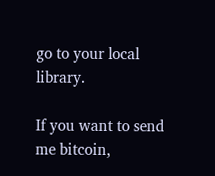go to your local library.

If you want to send me bitcoin,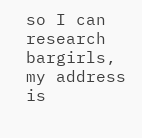so I can research bargirls, my address is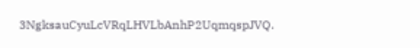3NgksauCyuLcVRqLHVLbAnhP2UqmqspJVQ.